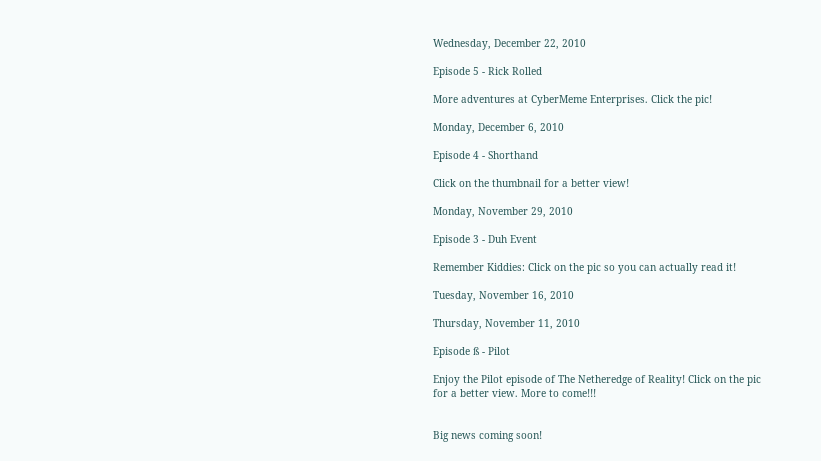Wednesday, December 22, 2010

Episode 5 - Rick Rolled

More adventures at CyberMeme Enterprises. Click the pic!

Monday, December 6, 2010

Episode 4 - Shorthand

Click on the thumbnail for a better view!

Monday, November 29, 2010

Episode 3 - Duh Event

Remember Kiddies: Click on the pic so you can actually read it!

Tuesday, November 16, 2010

Thursday, November 11, 2010

Episode ß - Pilot

Enjoy the Pilot episode of The Netheredge of Reality! Click on the pic for a better view. More to come!!!


Big news coming soon!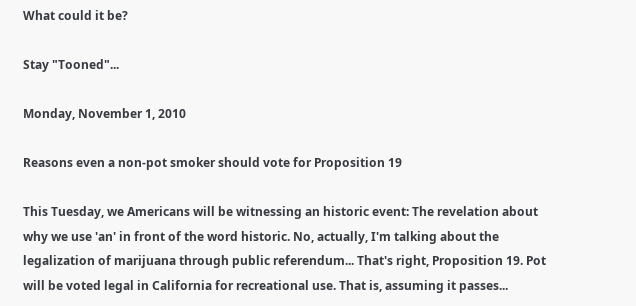What could it be?

Stay "Tooned"...

Monday, November 1, 2010

Reasons even a non-pot smoker should vote for Proposition 19

This Tuesday, we Americans will be witnessing an historic event: The revelation about why we use 'an' in front of the word historic. No, actually, I'm talking about the legalization of marijuana through public referendum... That's right, Proposition 19. Pot will be voted legal in California for recreational use. That is, assuming it passes...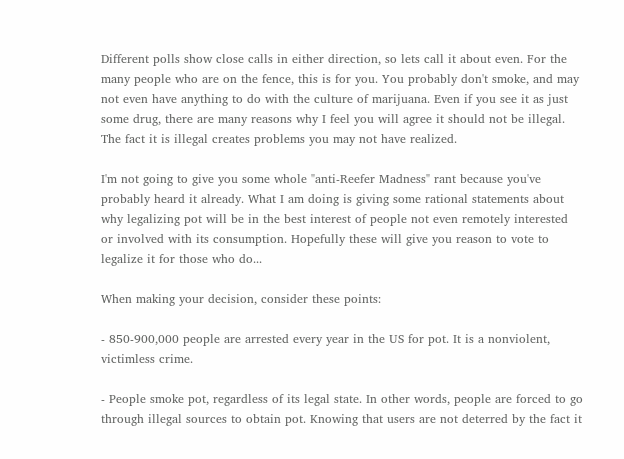Different polls show close calls in either direction, so lets call it about even. For the many people who are on the fence, this is for you. You probably don't smoke, and may not even have anything to do with the culture of marijuana. Even if you see it as just some drug, there are many reasons why I feel you will agree it should not be illegal. The fact it is illegal creates problems you may not have realized.

I'm not going to give you some whole "anti-Reefer Madness" rant because you've probably heard it already. What I am doing is giving some rational statements about why legalizing pot will be in the best interest of people not even remotely interested or involved with its consumption. Hopefully these will give you reason to vote to legalize it for those who do...

When making your decision, consider these points:

- 850-900,000 people are arrested every year in the US for pot. It is a nonviolent, victimless crime.

- People smoke pot, regardless of its legal state. In other words, people are forced to go through illegal sources to obtain pot. Knowing that users are not deterred by the fact it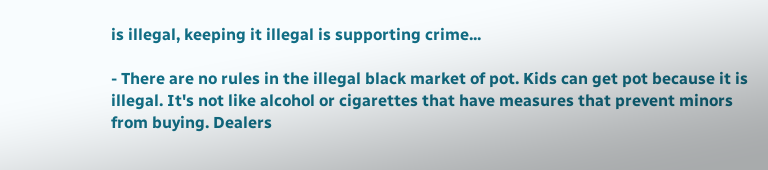is illegal, keeping it illegal is supporting crime...

- There are no rules in the illegal black market of pot. Kids can get pot because it is illegal. It's not like alcohol or cigarettes that have measures that prevent minors from buying. Dealers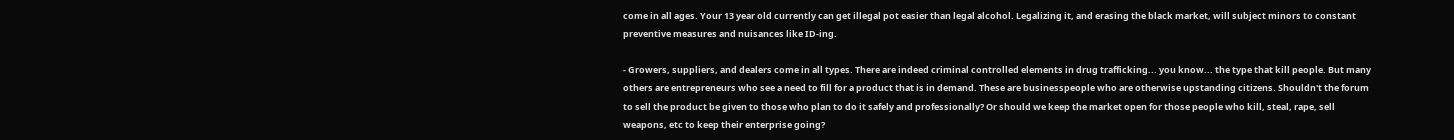come in all ages. Your 13 year old currently can get illegal pot easier than legal alcohol. Legalizing it, and erasing the black market, will subject minors to constant preventive measures and nuisances like ID-ing.

- Growers, suppliers, and dealers come in all types. There are indeed criminal controlled elements in drug trafficking... you know... the type that kill people. But many others are entrepreneurs who see a need to fill for a product that is in demand. These are businesspeople who are otherwise upstanding citizens. Shouldn't the forum to sell the product be given to those who plan to do it safely and professionally? Or should we keep the market open for those people who kill, steal, rape, sell weapons, etc to keep their enterprise going?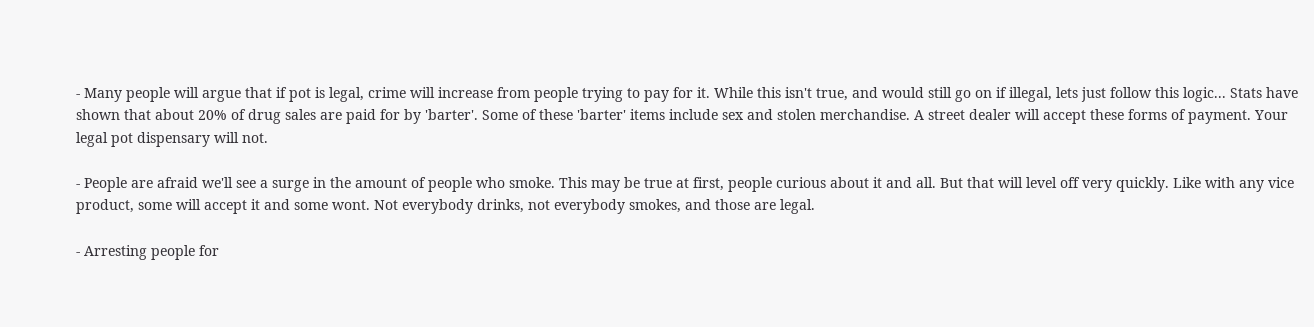- Many people will argue that if pot is legal, crime will increase from people trying to pay for it. While this isn't true, and would still go on if illegal, lets just follow this logic... Stats have shown that about 20% of drug sales are paid for by 'barter'. Some of these 'barter' items include sex and stolen merchandise. A street dealer will accept these forms of payment. Your legal pot dispensary will not.

- People are afraid we'll see a surge in the amount of people who smoke. This may be true at first, people curious about it and all. But that will level off very quickly. Like with any vice product, some will accept it and some wont. Not everybody drinks, not everybody smokes, and those are legal.

- Arresting people for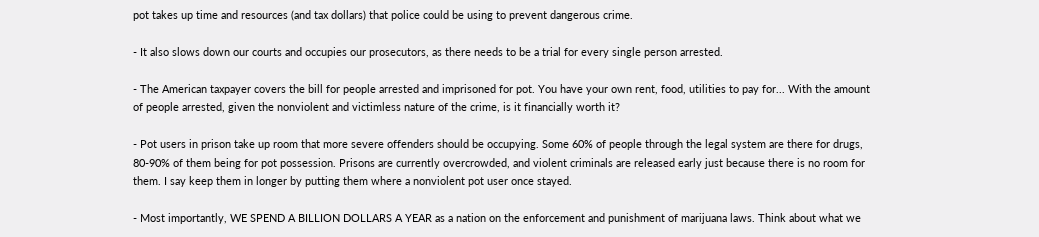pot takes up time and resources (and tax dollars) that police could be using to prevent dangerous crime.

- It also slows down our courts and occupies our prosecutors, as there needs to be a trial for every single person arrested.

- The American taxpayer covers the bill for people arrested and imprisoned for pot. You have your own rent, food, utilities to pay for... With the amount of people arrested, given the nonviolent and victimless nature of the crime, is it financially worth it?

- Pot users in prison take up room that more severe offenders should be occupying. Some 60% of people through the legal system are there for drugs, 80-90% of them being for pot possession. Prisons are currently overcrowded, and violent criminals are released early just because there is no room for them. I say keep them in longer by putting them where a nonviolent pot user once stayed.

- Most importantly, WE SPEND A BILLION DOLLARS A YEAR as a nation on the enforcement and punishment of marijuana laws. Think about what we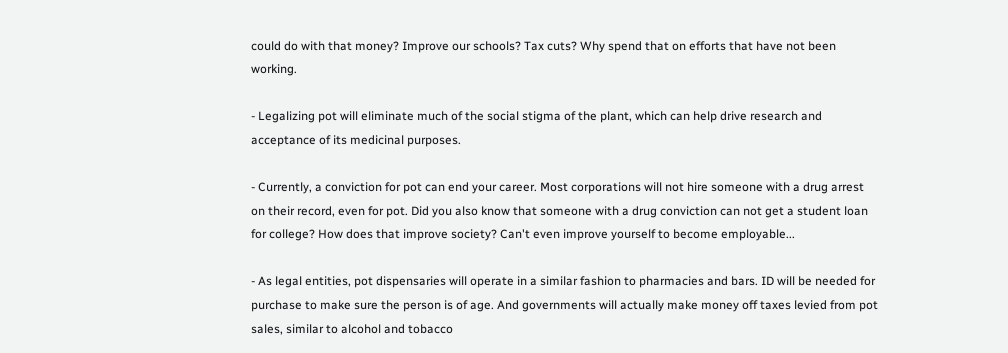could do with that money? Improve our schools? Tax cuts? Why spend that on efforts that have not been working.

- Legalizing pot will eliminate much of the social stigma of the plant, which can help drive research and acceptance of its medicinal purposes.

- Currently, a conviction for pot can end your career. Most corporations will not hire someone with a drug arrest on their record, even for pot. Did you also know that someone with a drug conviction can not get a student loan for college? How does that improve society? Can't even improve yourself to become employable...

- As legal entities, pot dispensaries will operate in a similar fashion to pharmacies and bars. ID will be needed for purchase to make sure the person is of age. And governments will actually make money off taxes levied from pot sales, similar to alcohol and tobacco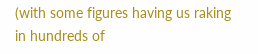(with some figures having us raking in hundreds of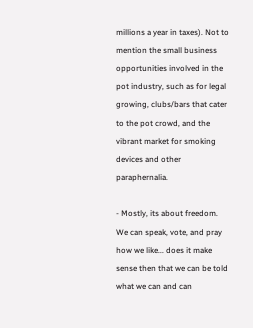millions a year in taxes). Not to mention the small business opportunities involved in the pot industry, such as for legal growing, clubs/bars that cater to the pot crowd, and the vibrant market for smoking devices and other paraphernalia.

- Mostly, its about freedom. We can speak, vote, and pray how we like... does it make sense then that we can be told what we can and can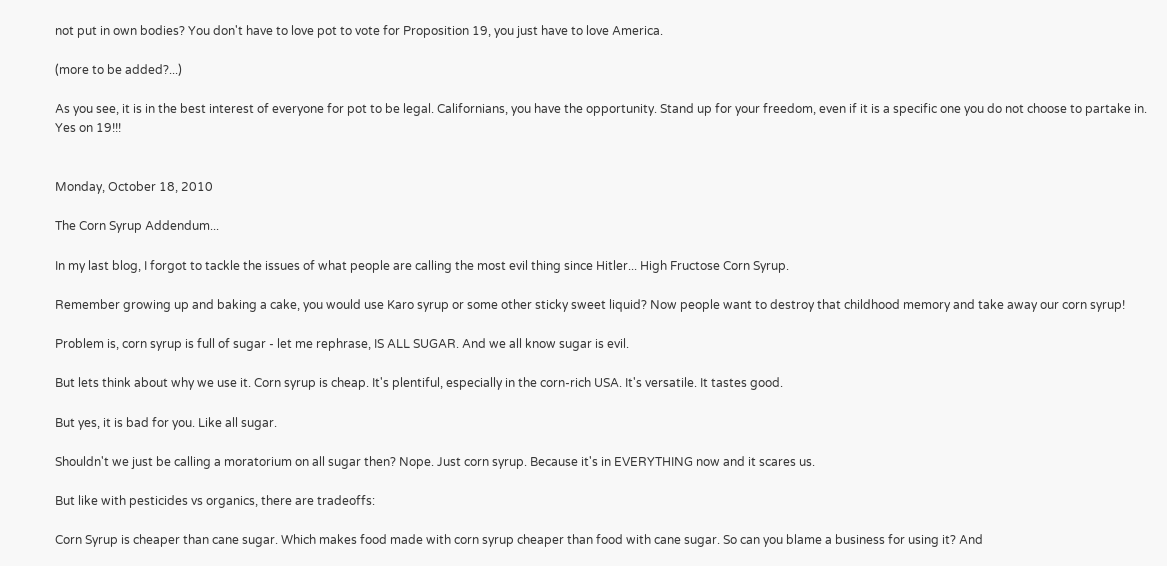not put in own bodies? You don't have to love pot to vote for Proposition 19, you just have to love America.

(more to be added?...)

As you see, it is in the best interest of everyone for pot to be legal. Californians, you have the opportunity. Stand up for your freedom, even if it is a specific one you do not choose to partake in. Yes on 19!!!


Monday, October 18, 2010

The Corn Syrup Addendum...

In my last blog, I forgot to tackle the issues of what people are calling the most evil thing since Hitler... High Fructose Corn Syrup.

Remember growing up and baking a cake, you would use Karo syrup or some other sticky sweet liquid? Now people want to destroy that childhood memory and take away our corn syrup!

Problem is, corn syrup is full of sugar - let me rephrase, IS ALL SUGAR. And we all know sugar is evil.

But lets think about why we use it. Corn syrup is cheap. It's plentiful, especially in the corn-rich USA. It's versatile. It tastes good.

But yes, it is bad for you. Like all sugar.

Shouldn't we just be calling a moratorium on all sugar then? Nope. Just corn syrup. Because it's in EVERYTHING now and it scares us.

But like with pesticides vs organics, there are tradeoffs:

Corn Syrup is cheaper than cane sugar. Which makes food made with corn syrup cheaper than food with cane sugar. So can you blame a business for using it? And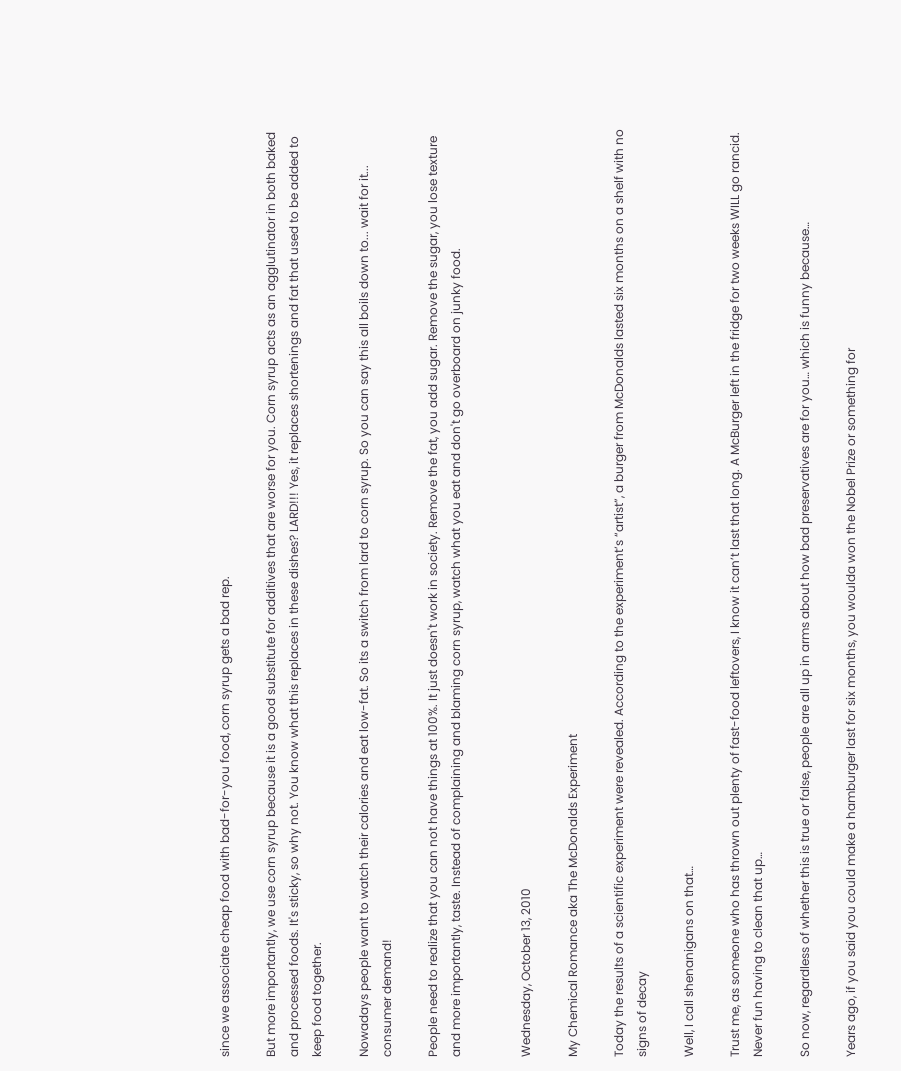since we associate cheap food with bad-for-you food, corn syrup gets a bad rep.

But more importantly, we use corn syrup because it is a good substitute for additives that are worse for you. Corn syrup acts as an agglutinator in both baked and processed foods. It's sticky, so why not. You know what this replaces in these dishes? LARD!!! Yes, it replaces shortenings and fat that used to be added to keep food together.

Nowadays people want to watch their calories and eat low-fat. So its a switch from lard to corn syrup. So you can say this all boils down to... wait for it... consumer demand!

People need to realize that you can not have things at 100%. It just doesn't work in society. Remove the fat, you add sugar. Remove the sugar, you lose texture and more importantly, taste. Instead of complaining and blaming corn syrup, watch what you eat and don't go overboard on junky food.


Wednesday, October 13, 2010

My Chemical Romance aka The McDonalds Experiment

Today the results of a scientific experiment were revealed. According to the experiment’s “artist”, a burger from McDonalds lasted six months on a shelf with no signs of decay

Well, I call shenanigans on that…

Trust me, as someone who has thrown out plenty of fast-food leftovers, I know it can’t last that long. A McBurger left in the fridge for two weeks WILL go rancid. Never fun having to clean that up…

So now, regardless of whether this is true or false, people are all up in arms about how bad preservatives are for you… which is funny because…

Years ago, if you said you could make a hamburger last for six months, you woulda won the Nobel Prize or something for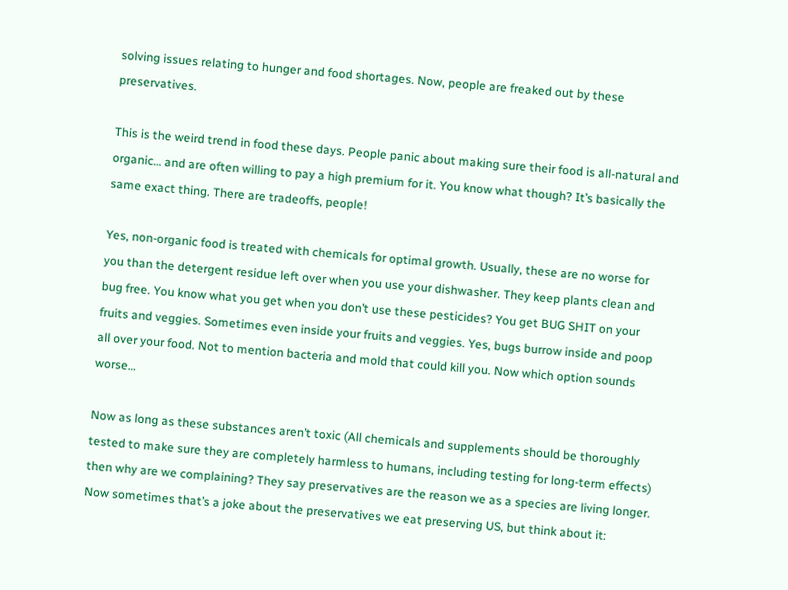solving issues relating to hunger and food shortages. Now, people are freaked out by these preservatives.

This is the weird trend in food these days. People panic about making sure their food is all-natural and organic… and are often willing to pay a high premium for it. You know what though? It’s basically the same exact thing. There are tradeoffs, people!

Yes, non-organic food is treated with chemicals for optimal growth. Usually, these are no worse for you than the detergent residue left over when you use your dishwasher. They keep plants clean and bug free. You know what you get when you don’t use these pesticides? You get BUG SHIT on your fruits and veggies. Sometimes even inside your fruits and veggies. Yes, bugs burrow inside and poop all over your food. Not to mention bacteria and mold that could kill you. Now which option sounds worse…

Now as long as these substances aren’t toxic (All chemicals and supplements should be thoroughly tested to make sure they are completely harmless to humans, including testing for long-term effects) then why are we complaining? They say preservatives are the reason we as a species are living longer. Now sometimes that’s a joke about the preservatives we eat preserving US, but think about it: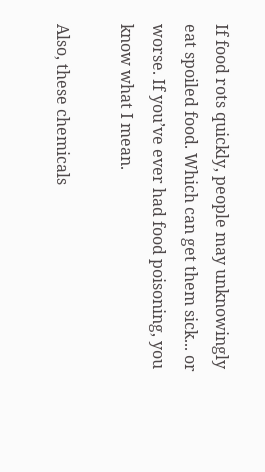If food rots quickly, people may unknowingly eat spoiled food. Which can get them sick... or worse. If you’ve ever had food poisoning, you know what I mean.

Also, these chemicals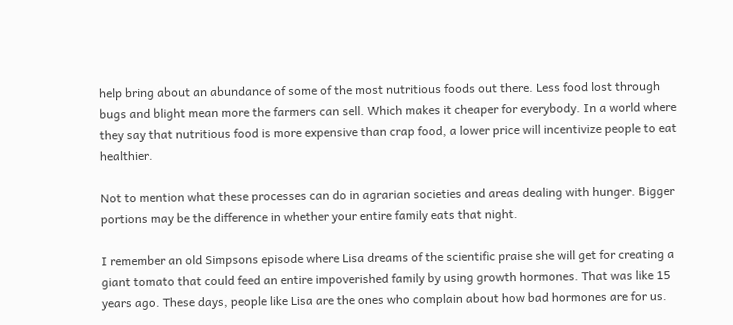help bring about an abundance of some of the most nutritious foods out there. Less food lost through bugs and blight mean more the farmers can sell. Which makes it cheaper for everybody. In a world where they say that nutritious food is more expensive than crap food, a lower price will incentivize people to eat healthier.

Not to mention what these processes can do in agrarian societies and areas dealing with hunger. Bigger portions may be the difference in whether your entire family eats that night.

I remember an old Simpsons episode where Lisa dreams of the scientific praise she will get for creating a giant tomato that could feed an entire impoverished family by using growth hormones. That was like 15 years ago. These days, people like Lisa are the ones who complain about how bad hormones are for us.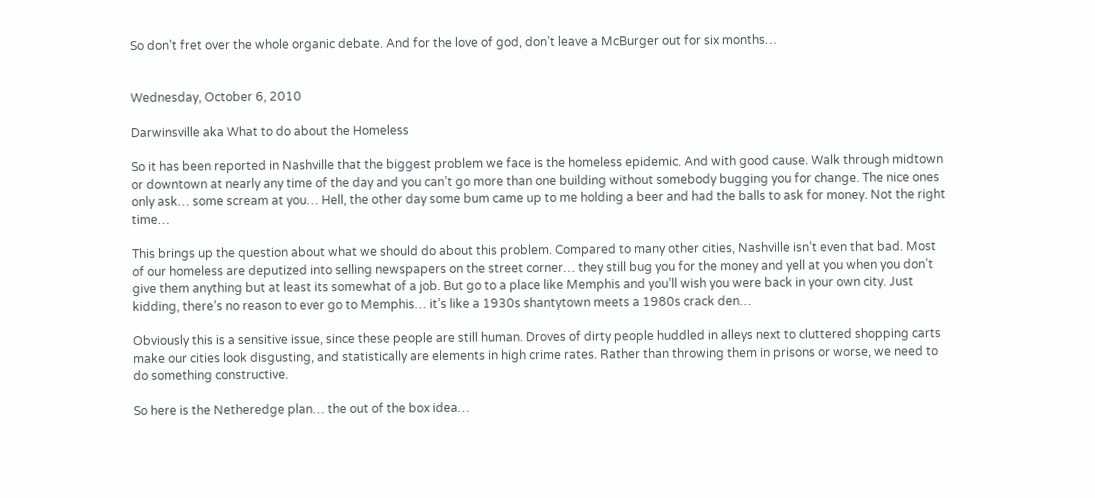So don’t fret over the whole organic debate. And for the love of god, don’t leave a McBurger out for six months…


Wednesday, October 6, 2010

Darwinsville aka What to do about the Homeless

So it has been reported in Nashville that the biggest problem we face is the homeless epidemic. And with good cause. Walk through midtown or downtown at nearly any time of the day and you can’t go more than one building without somebody bugging you for change. The nice ones only ask… some scream at you… Hell, the other day some bum came up to me holding a beer and had the balls to ask for money. Not the right time…

This brings up the question about what we should do about this problem. Compared to many other cities, Nashville isn’t even that bad. Most of our homeless are deputized into selling newspapers on the street corner… they still bug you for the money and yell at you when you don’t give them anything but at least its somewhat of a job. But go to a place like Memphis and you’ll wish you were back in your own city. Just kidding, there’s no reason to ever go to Memphis… it’s like a 1930s shantytown meets a 1980s crack den…

Obviously this is a sensitive issue, since these people are still human. Droves of dirty people huddled in alleys next to cluttered shopping carts make our cities look disgusting, and statistically are elements in high crime rates. Rather than throwing them in prisons or worse, we need to do something constructive.

So here is the Netheredge plan… the out of the box idea…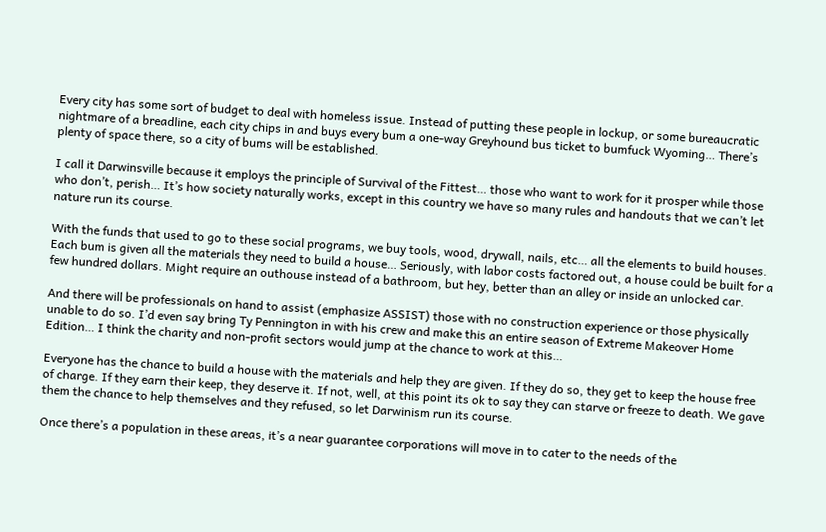Every city has some sort of budget to deal with homeless issue. Instead of putting these people in lockup, or some bureaucratic nightmare of a breadline, each city chips in and buys every bum a one-way Greyhound bus ticket to bumfuck Wyoming… There’s plenty of space there, so a city of bums will be established.

I call it Darwinsville because it employs the principle of Survival of the Fittest… those who want to work for it prosper while those who don’t, perish… It’s how society naturally works, except in this country we have so many rules and handouts that we can’t let nature run its course.

With the funds that used to go to these social programs, we buy tools, wood, drywall, nails, etc… all the elements to build houses. Each bum is given all the materials they need to build a house… Seriously, with labor costs factored out, a house could be built for a few hundred dollars. Might require an outhouse instead of a bathroom, but hey, better than an alley or inside an unlocked car.

And there will be professionals on hand to assist (emphasize ASSIST) those with no construction experience or those physically unable to do so. I’d even say bring Ty Pennington in with his crew and make this an entire season of Extreme Makeover Home Edition… I think the charity and non-profit sectors would jump at the chance to work at this…

Everyone has the chance to build a house with the materials and help they are given. If they do so, they get to keep the house free of charge. If they earn their keep, they deserve it. If not, well, at this point its ok to say they can starve or freeze to death. We gave them the chance to help themselves and they refused, so let Darwinism run its course.

Once there’s a population in these areas, it’s a near guarantee corporations will move in to cater to the needs of the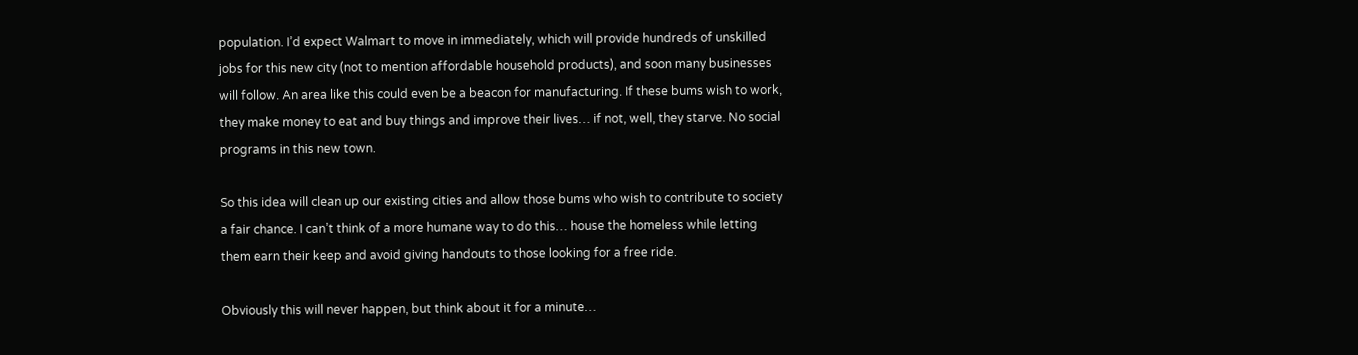population. I’d expect Walmart to move in immediately, which will provide hundreds of unskilled jobs for this new city (not to mention affordable household products), and soon many businesses will follow. An area like this could even be a beacon for manufacturing. If these bums wish to work, they make money to eat and buy things and improve their lives… if not, well, they starve. No social programs in this new town.

So this idea will clean up our existing cities and allow those bums who wish to contribute to society a fair chance. I can’t think of a more humane way to do this… house the homeless while letting them earn their keep and avoid giving handouts to those looking for a free ride.

Obviously this will never happen, but think about it for a minute…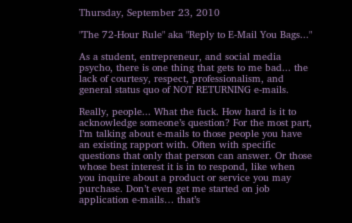Thursday, September 23, 2010

"The 72-Hour Rule" aka "Reply to E-Mail You Bags..."

As a student, entrepreneur, and social media psycho, there is one thing that gets to me bad... the lack of courtesy, respect, professionalism, and general status quo of NOT RETURNING e-mails.

Really, people... What the fuck. How hard is it to acknowledge someone’s question? For the most part, I’m talking about e-mails to those people you have an existing rapport with. Often with specific questions that only that person can answer. Or those whose best interest it is in to respond, like when you inquire about a product or service you may purchase. Don’t even get me started on job application e-mails… that’s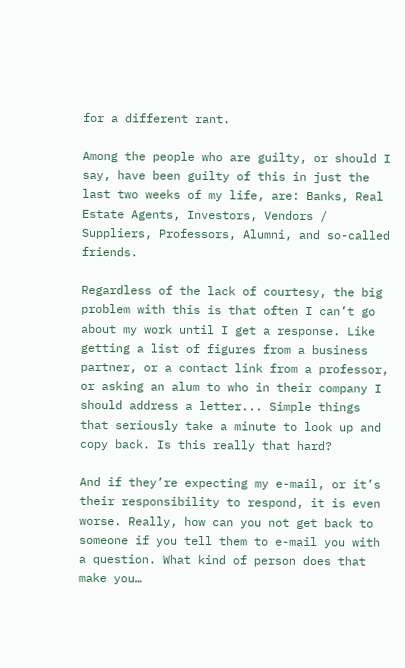for a different rant.

Among the people who are guilty, or should I say, have been guilty of this in just the last two weeks of my life, are: Banks, Real Estate Agents, Investors, Vendors / Suppliers, Professors, Alumni, and so-called friends.

Regardless of the lack of courtesy, the big problem with this is that often I can’t go about my work until I get a response. Like getting a list of figures from a business partner, or a contact link from a professor, or asking an alum to who in their company I should address a letter... Simple things that seriously take a minute to look up and copy back. Is this really that hard?

And if they’re expecting my e-mail, or it’s their responsibility to respond, it is even worse. Really, how can you not get back to someone if you tell them to e-mail you with a question. What kind of person does that make you…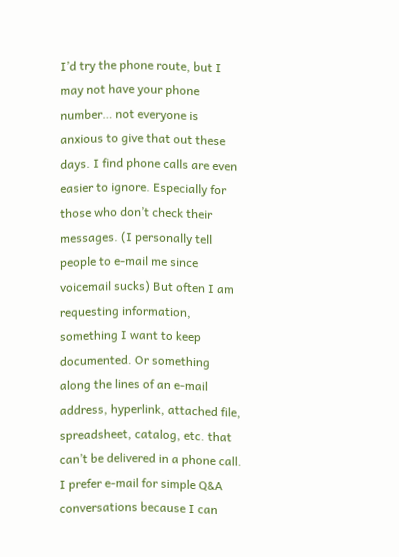I’d try the phone route, but I may not have your phone number… not everyone is anxious to give that out these days. I find phone calls are even easier to ignore. Especially for those who don’t check their messages. (I personally tell people to e-mail me since voicemail sucks) But often I am requesting information, something I want to keep documented. Or something along the lines of an e-mail address, hyperlink, attached file, spreadsheet, catalog, etc. that can’t be delivered in a phone call. I prefer e-mail for simple Q&A conversations because I can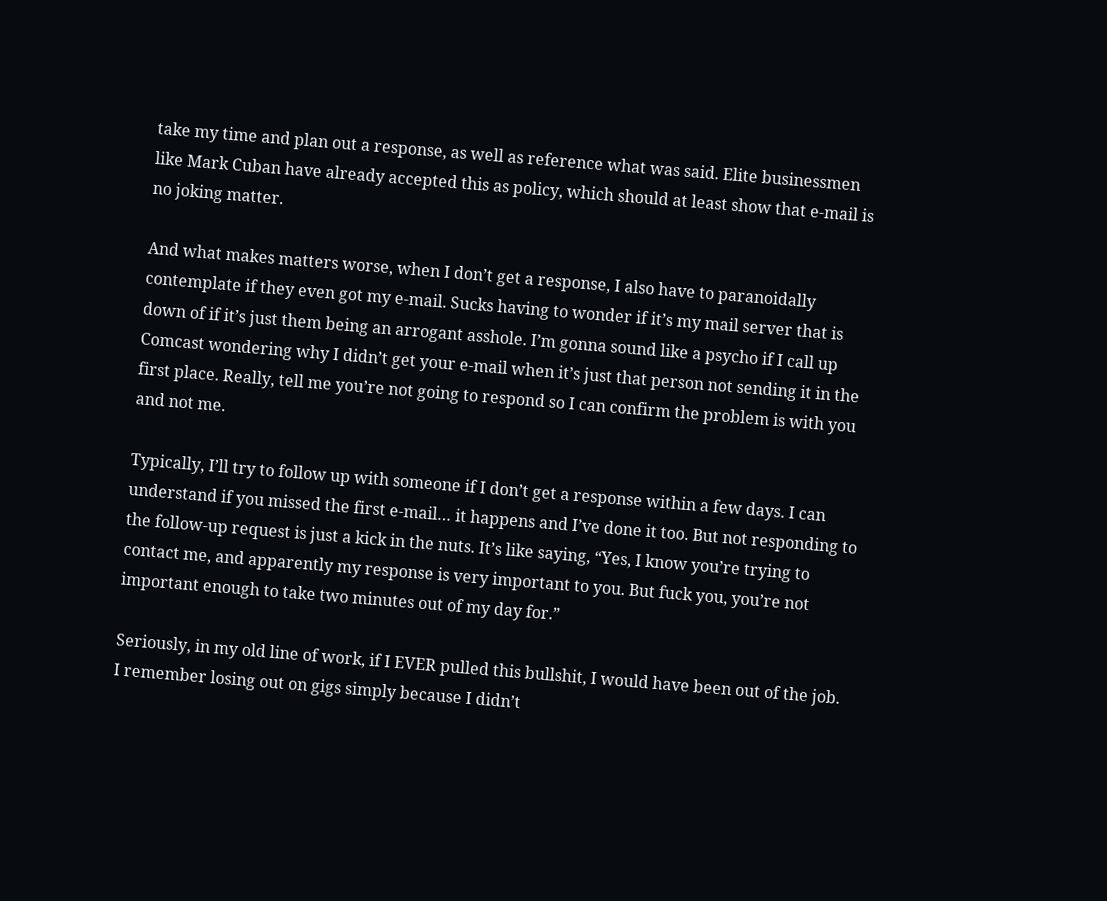take my time and plan out a response, as well as reference what was said. Elite businessmen like Mark Cuban have already accepted this as policy, which should at least show that e-mail is no joking matter.

And what makes matters worse, when I don’t get a response, I also have to paranoidally contemplate if they even got my e-mail. Sucks having to wonder if it’s my mail server that is down of if it’s just them being an arrogant asshole. I’m gonna sound like a psycho if I call up Comcast wondering why I didn’t get your e-mail when it’s just that person not sending it in the first place. Really, tell me you’re not going to respond so I can confirm the problem is with you and not me.

Typically, I’ll try to follow up with someone if I don’t get a response within a few days. I can understand if you missed the first e-mail… it happens and I’ve done it too. But not responding to the follow-up request is just a kick in the nuts. It’s like saying, “Yes, I know you’re trying to contact me, and apparently my response is very important to you. But fuck you, you’re not important enough to take two minutes out of my day for.”

Seriously, in my old line of work, if I EVER pulled this bullshit, I would have been out of the job. I remember losing out on gigs simply because I didn’t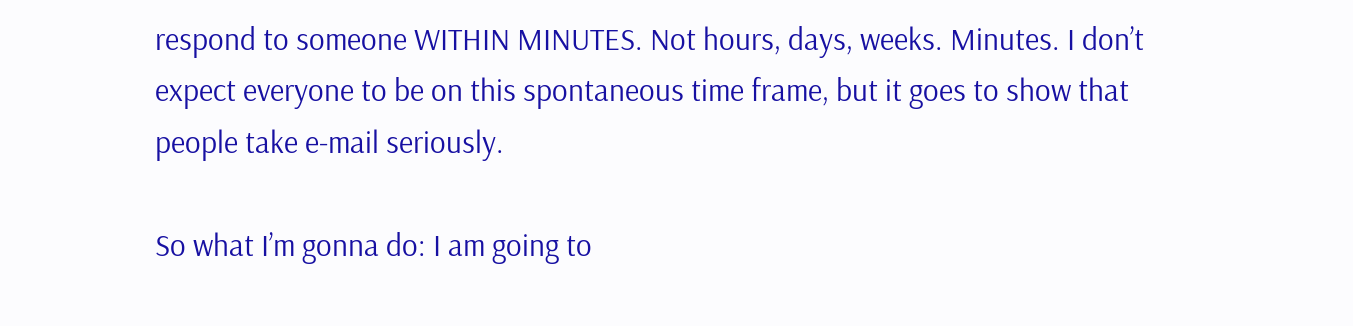respond to someone WITHIN MINUTES. Not hours, days, weeks. Minutes. I don’t expect everyone to be on this spontaneous time frame, but it goes to show that people take e-mail seriously.

So what I’m gonna do: I am going to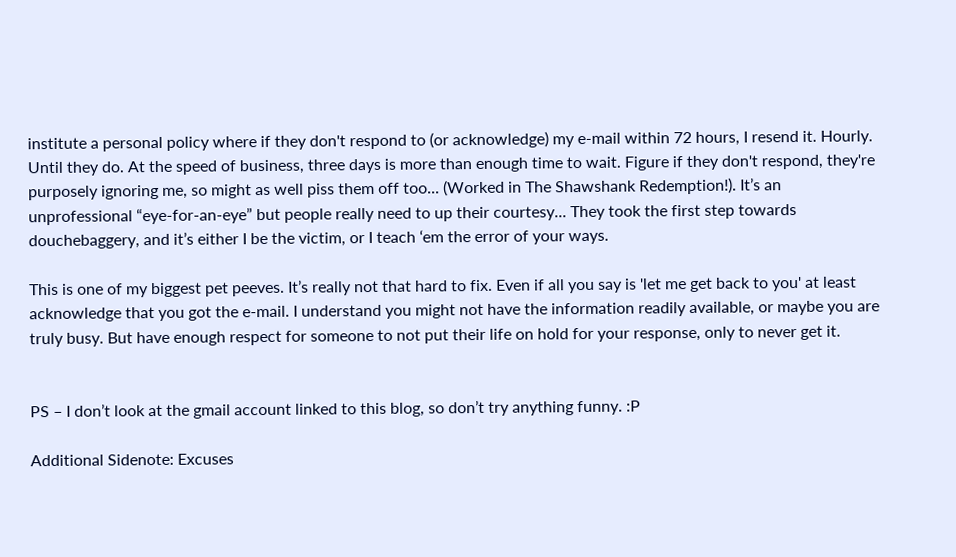institute a personal policy where if they don't respond to (or acknowledge) my e-mail within 72 hours, I resend it. Hourly. Until they do. At the speed of business, three days is more than enough time to wait. Figure if they don't respond, they're purposely ignoring me, so might as well piss them off too... (Worked in The Shawshank Redemption!). It’s an unprofessional “eye-for-an-eye” but people really need to up their courtesy... They took the first step towards douchebaggery, and it’s either I be the victim, or I teach ‘em the error of your ways.

This is one of my biggest pet peeves. It’s really not that hard to fix. Even if all you say is 'let me get back to you' at least acknowledge that you got the e-mail. I understand you might not have the information readily available, or maybe you are truly busy. But have enough respect for someone to not put their life on hold for your response, only to never get it.


PS – I don’t look at the gmail account linked to this blog, so don’t try anything funny. :P

Additional Sidenote: Excuses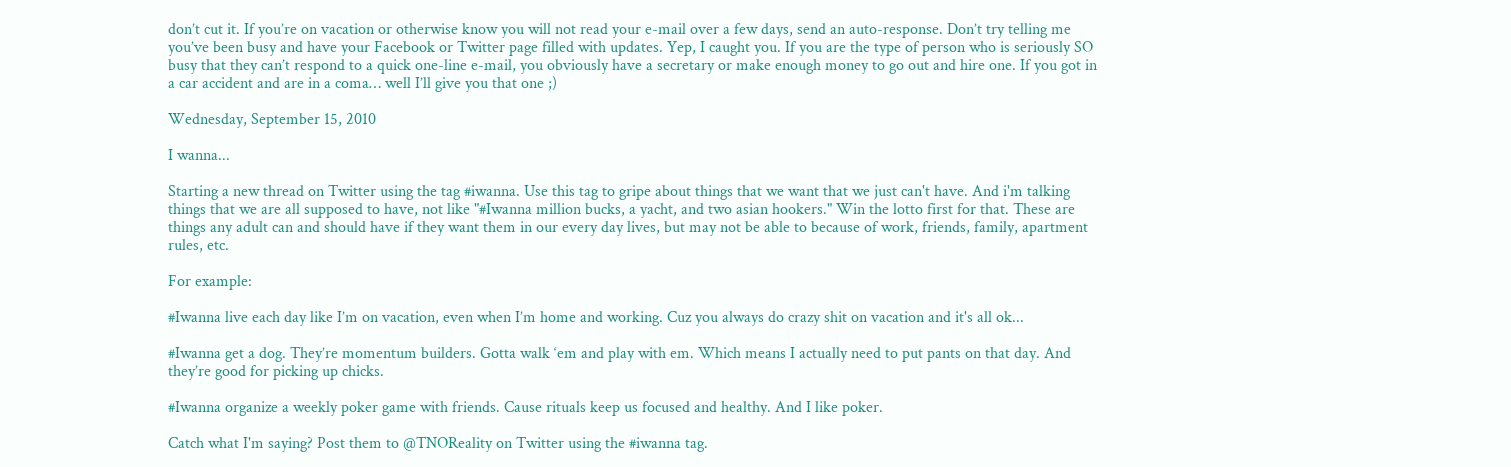don’t cut it. If you’re on vacation or otherwise know you will not read your e-mail over a few days, send an auto-response. Don’t try telling me you’ve been busy and have your Facebook or Twitter page filled with updates. Yep, I caught you. If you are the type of person who is seriously SO busy that they can’t respond to a quick one-line e-mail, you obviously have a secretary or make enough money to go out and hire one. If you got in a car accident and are in a coma… well I’ll give you that one ;)

Wednesday, September 15, 2010

I wanna...

Starting a new thread on Twitter using the tag #iwanna. Use this tag to gripe about things that we want that we just can't have. And i'm talking things that we are all supposed to have, not like "#Iwanna million bucks, a yacht, and two asian hookers." Win the lotto first for that. These are things any adult can and should have if they want them in our every day lives, but may not be able to because of work, friends, family, apartment rules, etc.

For example:

#Iwanna live each day like I’m on vacation, even when I’m home and working. Cuz you always do crazy shit on vacation and it's all ok...

#Iwanna get a dog. They’re momentum builders. Gotta walk ‘em and play with em. Which means I actually need to put pants on that day. And they’re good for picking up chicks.

#Iwanna organize a weekly poker game with friends. Cause rituals keep us focused and healthy. And I like poker.

Catch what I'm saying? Post them to @TNOReality on Twitter using the #iwanna tag.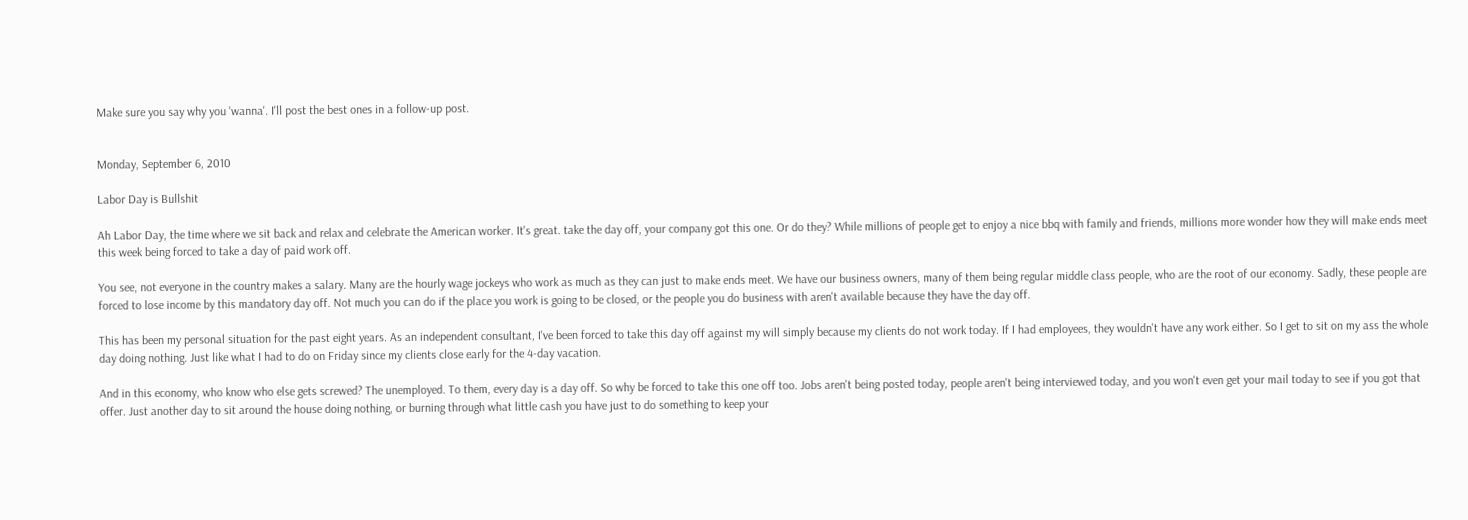Make sure you say why you 'wanna'. I'll post the best ones in a follow-up post.


Monday, September 6, 2010

Labor Day is Bullshit

Ah Labor Day, the time where we sit back and relax and celebrate the American worker. It's great. take the day off, your company got this one. Or do they? While millions of people get to enjoy a nice bbq with family and friends, millions more wonder how they will make ends meet this week being forced to take a day of paid work off.

You see, not everyone in the country makes a salary. Many are the hourly wage jockeys who work as much as they can just to make ends meet. We have our business owners, many of them being regular middle class people, who are the root of our economy. Sadly, these people are forced to lose income by this mandatory day off. Not much you can do if the place you work is going to be closed, or the people you do business with aren't available because they have the day off.

This has been my personal situation for the past eight years. As an independent consultant, I've been forced to take this day off against my will simply because my clients do not work today. If I had employees, they wouldn't have any work either. So I get to sit on my ass the whole day doing nothing. Just like what I had to do on Friday since my clients close early for the 4-day vacation.

And in this economy, who know who else gets screwed? The unemployed. To them, every day is a day off. So why be forced to take this one off too. Jobs aren't being posted today, people aren't being interviewed today, and you won't even get your mail today to see if you got that offer. Just another day to sit around the house doing nothing, or burning through what little cash you have just to do something to keep your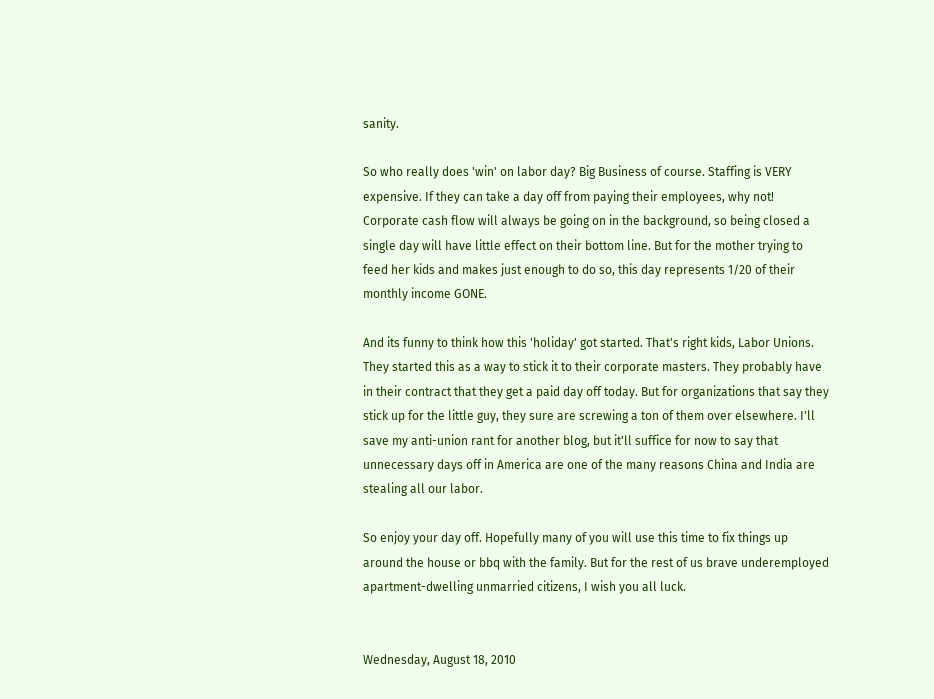sanity.

So who really does 'win' on labor day? Big Business of course. Staffing is VERY expensive. If they can take a day off from paying their employees, why not! Corporate cash flow will always be going on in the background, so being closed a single day will have little effect on their bottom line. But for the mother trying to feed her kids and makes just enough to do so, this day represents 1/20 of their monthly income GONE.

And its funny to think how this 'holiday' got started. That's right kids, Labor Unions. They started this as a way to stick it to their corporate masters. They probably have in their contract that they get a paid day off today. But for organizations that say they stick up for the little guy, they sure are screwing a ton of them over elsewhere. I'll save my anti-union rant for another blog, but it'll suffice for now to say that unnecessary days off in America are one of the many reasons China and India are stealing all our labor.

So enjoy your day off. Hopefully many of you will use this time to fix things up around the house or bbq with the family. But for the rest of us brave underemployed apartment-dwelling unmarried citizens, I wish you all luck.


Wednesday, August 18, 2010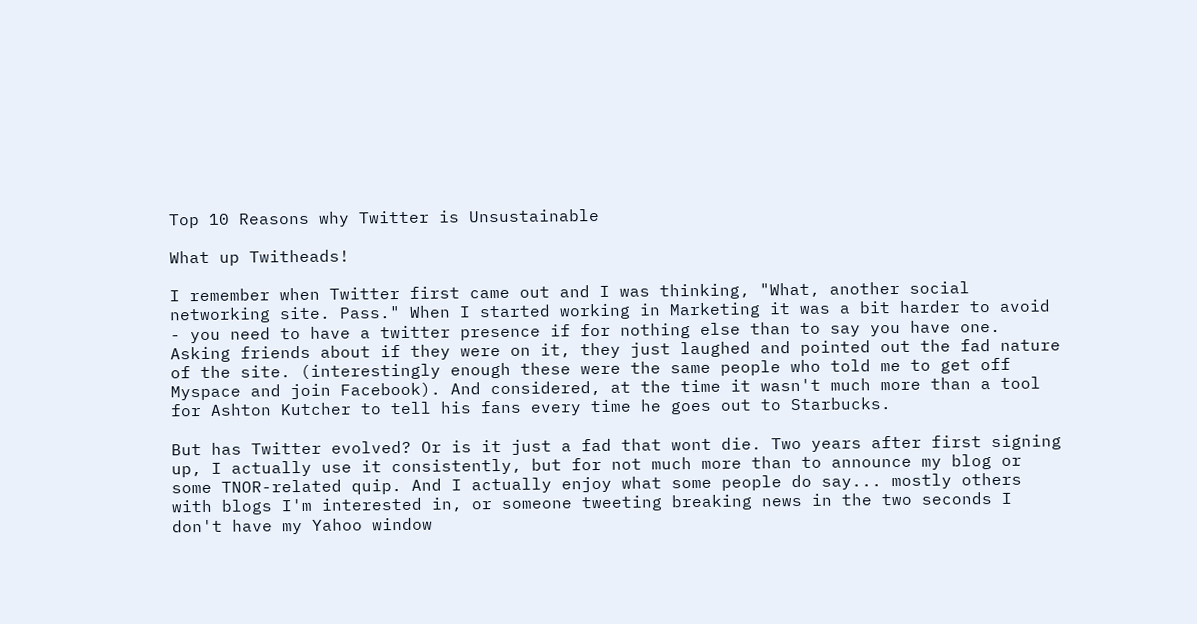Top 10 Reasons why Twitter is Unsustainable

What up Twitheads!

I remember when Twitter first came out and I was thinking, "What, another social networking site. Pass." When I started working in Marketing it was a bit harder to avoid - you need to have a twitter presence if for nothing else than to say you have one. Asking friends about if they were on it, they just laughed and pointed out the fad nature of the site. (interestingly enough these were the same people who told me to get off Myspace and join Facebook). And considered, at the time it wasn't much more than a tool for Ashton Kutcher to tell his fans every time he goes out to Starbucks.

But has Twitter evolved? Or is it just a fad that wont die. Two years after first signing up, I actually use it consistently, but for not much more than to announce my blog or some TNOR-related quip. And I actually enjoy what some people do say... mostly others with blogs I'm interested in, or someone tweeting breaking news in the two seconds I don't have my Yahoo window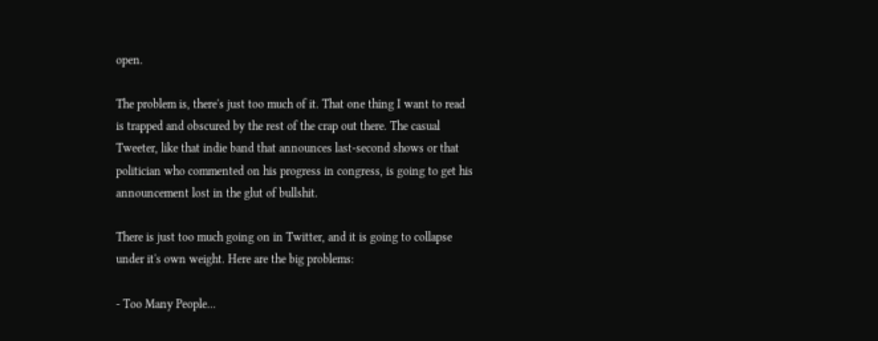open.

The problem is, there's just too much of it. That one thing I want to read is trapped and obscured by the rest of the crap out there. The casual Tweeter, like that indie band that announces last-second shows or that politician who commented on his progress in congress, is going to get his announcement lost in the glut of bullshit.

There is just too much going on in Twitter, and it is going to collapse under it's own weight. Here are the big problems:

- Too Many People...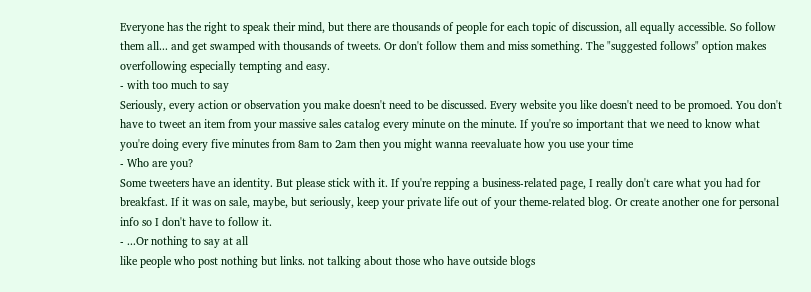Everyone has the right to speak their mind, but there are thousands of people for each topic of discussion, all equally accessible. So follow them all... and get swamped with thousands of tweets. Or don't follow them and miss something. The "suggested follows" option makes overfollowing especially tempting and easy.
- with too much to say
Seriously, every action or observation you make doesn't need to be discussed. Every website you like doesn't need to be promoed. You don't have to tweet an item from your massive sales catalog every minute on the minute. If you're so important that we need to know what you're doing every five minutes from 8am to 2am then you might wanna reevaluate how you use your time
- Who are you?
Some tweeters have an identity. But please stick with it. If you're repping a business-related page, I really don't care what you had for breakfast. If it was on sale, maybe, but seriously, keep your private life out of your theme-related blog. Or create another one for personal info so I don't have to follow it.
- ...Or nothing to say at all
like people who post nothing but links. not talking about those who have outside blogs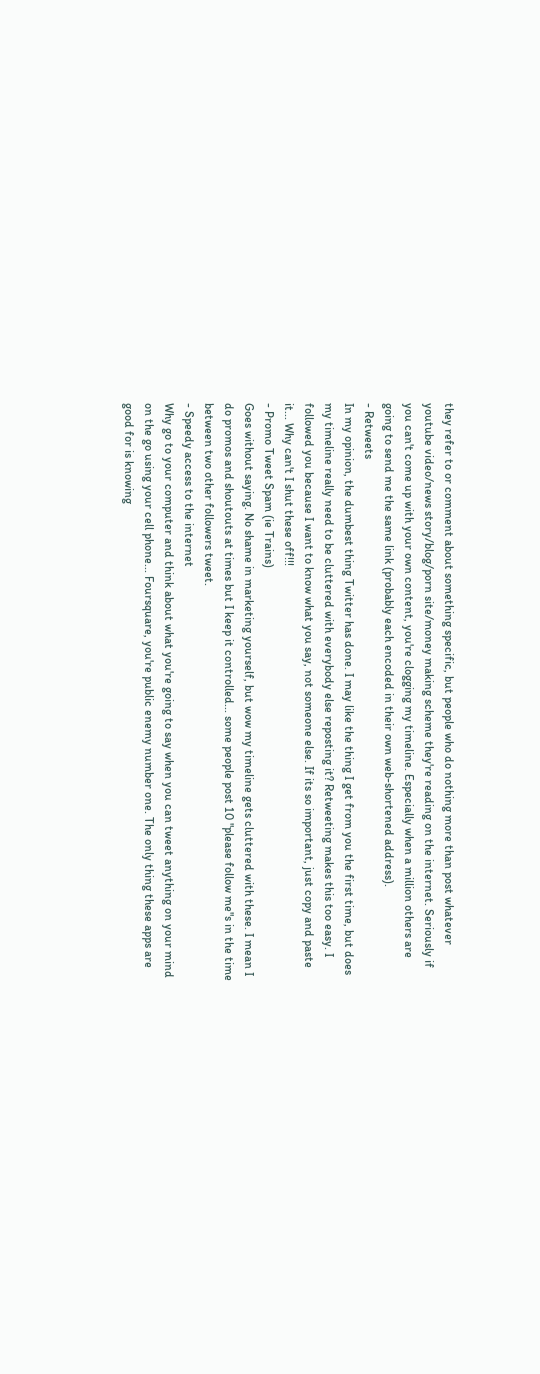they refer to or comment about something specific, but people who do nothing more than post whatever youtube video/news story/blog/porn site/money making scheme they're reading on the internet. Seriously if you can't come up with your own content, you're clogging my timeline. Especially when a million others are going to send me the same link (probably each encoded in their own web-shortened address).
- Retweets
In my opinion, the dumbest thing Twitter has done. I may like the thing I get from you the first time, but does my timeline really need to be cluttered with everybody else reposting it? Retweeting makes this too easy. I followed you because I want to know what you say, not someone else. If its so important, just copy and paste it... Why can't I shut these off!!!
- Promo Tweet Spam (ie Trains)
Goes without saying. No shame in marketing yourself, but wow my timeline gets cluttered with these. I mean I do promos and shoutouts at times but I keep it controlled... some people post 10 "please follow me"s in the time between two other followers tweet.
- Speedy access to the internet
Why go to your computer and think about what you're going to say when you can tweet anything on your mind on the go using your cell phone... Foursquare, you're public enemy number one. The only thing these apps are good for is knowing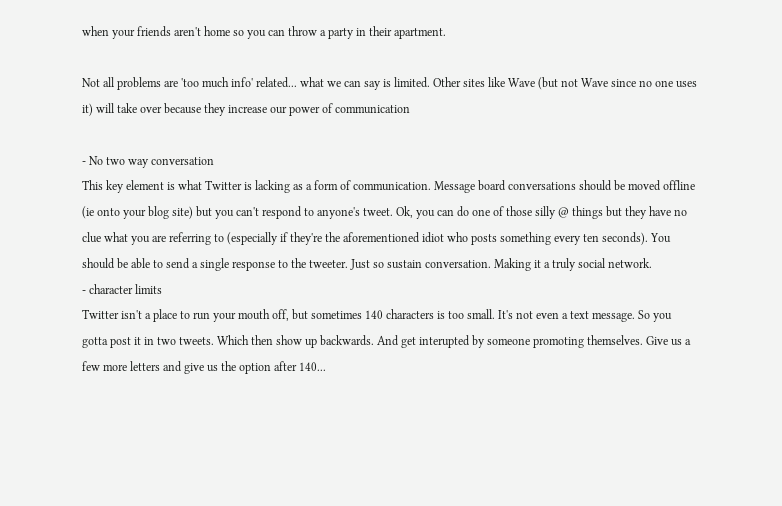when your friends aren't home so you can throw a party in their apartment.

Not all problems are 'too much info' related... what we can say is limited. Other sites like Wave (but not Wave since no one uses it) will take over because they increase our power of communication

- No two way conversation
This key element is what Twitter is lacking as a form of communication. Message board conversations should be moved offline (ie onto your blog site) but you can't respond to anyone's tweet. Ok, you can do one of those silly @ things but they have no clue what you are referring to (especially if they're the aforementioned idiot who posts something every ten seconds). You should be able to send a single response to the tweeter. Just so sustain conversation. Making it a truly social network.
- character limits
Twitter isn't a place to run your mouth off, but sometimes 140 characters is too small. It's not even a text message. So you gotta post it in two tweets. Which then show up backwards. And get interupted by someone promoting themselves. Give us a few more letters and give us the option after 140...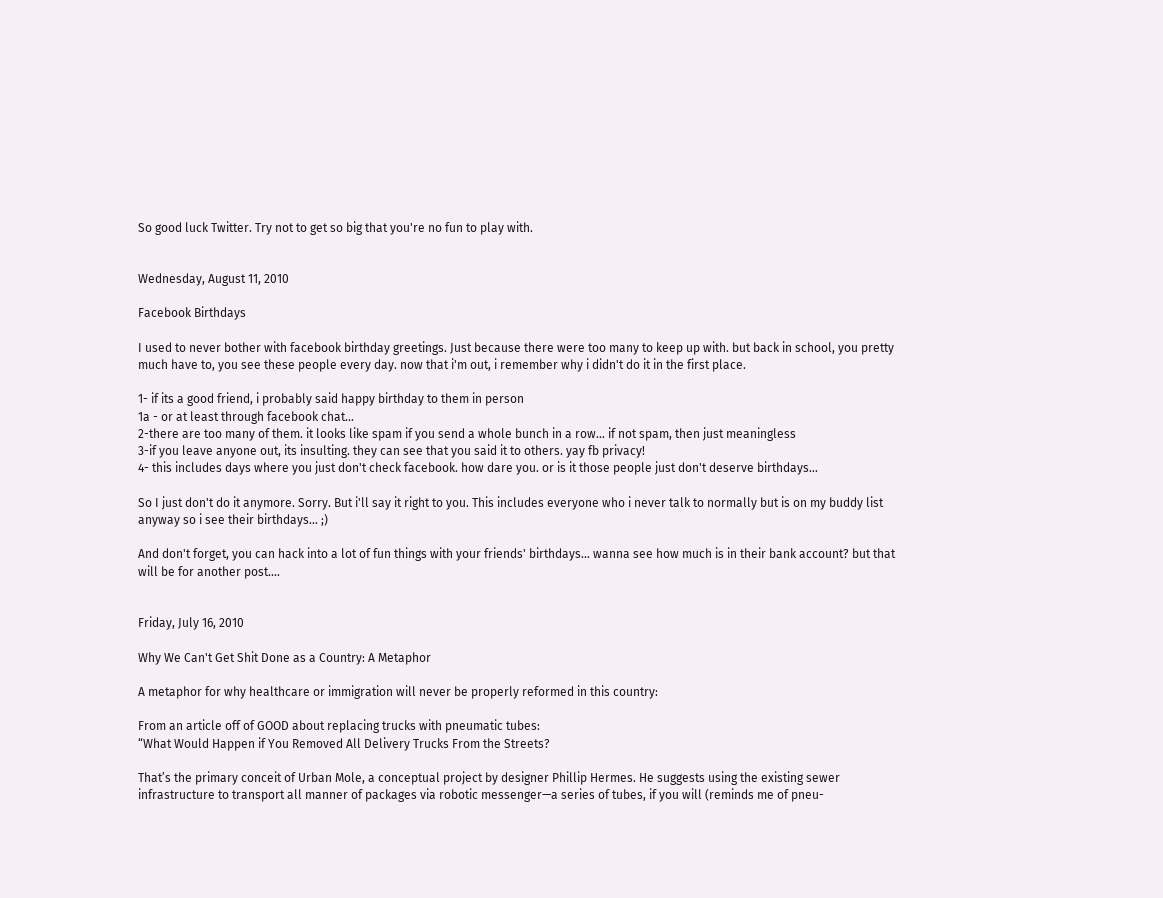So good luck Twitter. Try not to get so big that you're no fun to play with.


Wednesday, August 11, 2010

Facebook Birthdays

I used to never bother with facebook birthday greetings. Just because there were too many to keep up with. but back in school, you pretty much have to, you see these people every day. now that i'm out, i remember why i didn't do it in the first place.

1- if its a good friend, i probably said happy birthday to them in person
1a - or at least through facebook chat...
2-there are too many of them. it looks like spam if you send a whole bunch in a row... if not spam, then just meaningless
3-if you leave anyone out, its insulting. they can see that you said it to others. yay fb privacy!
4- this includes days where you just don't check facebook. how dare you. or is it those people just don't deserve birthdays...

So I just don't do it anymore. Sorry. But i'll say it right to you. This includes everyone who i never talk to normally but is on my buddy list anyway so i see their birthdays... ;)

And don't forget, you can hack into a lot of fun things with your friends' birthdays... wanna see how much is in their bank account? but that will be for another post....


Friday, July 16, 2010

Why We Can't Get Shit Done as a Country: A Metaphor

A metaphor for why healthcare or immigration will never be properly reformed in this country:

From an article off of GOOD about replacing trucks with pneumatic tubes:
“What Would Happen if You Removed All Delivery Trucks From the Streets?

That’s the primary conceit of Urban Mole, a conceptual project by designer Phillip Hermes. He suggests using the existing sewer infrastructure to transport all manner of packages via robotic messenger—a series of tubes, if you will (reminds me of pneu-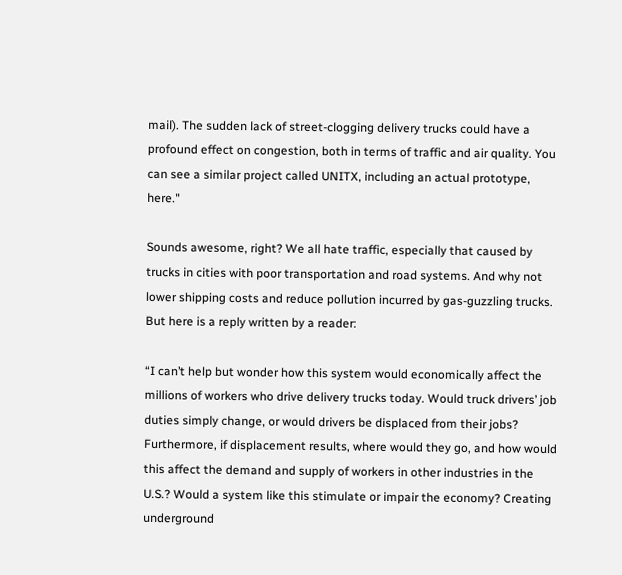mail). The sudden lack of street-clogging delivery trucks could have a profound effect on congestion, both in terms of traffic and air quality. You can see a similar project called UNITX, including an actual prototype, here."

Sounds awesome, right? We all hate traffic, especially that caused by trucks in cities with poor transportation and road systems. And why not lower shipping costs and reduce pollution incurred by gas-guzzling trucks. But here is a reply written by a reader:

“I can’t help but wonder how this system would economically affect the millions of workers who drive delivery trucks today. Would truck drivers’ job duties simply change, or would drivers be displaced from their jobs? Furthermore, if displacement results, where would they go, and how would this affect the demand and supply of workers in other industries in the U.S.? Would a system like this stimulate or impair the economy? Creating underground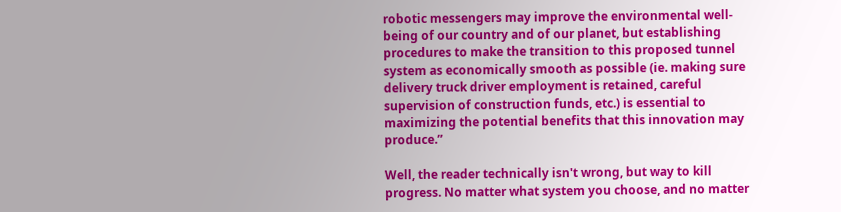robotic messengers may improve the environmental well-being of our country and of our planet, but establishing procedures to make the transition to this proposed tunnel system as economically smooth as possible (ie. making sure delivery truck driver employment is retained, careful supervision of construction funds, etc.) is essential to maximizing the potential benefits that this innovation may produce.”

Well, the reader technically isn't wrong, but way to kill progress. No matter what system you choose, and no matter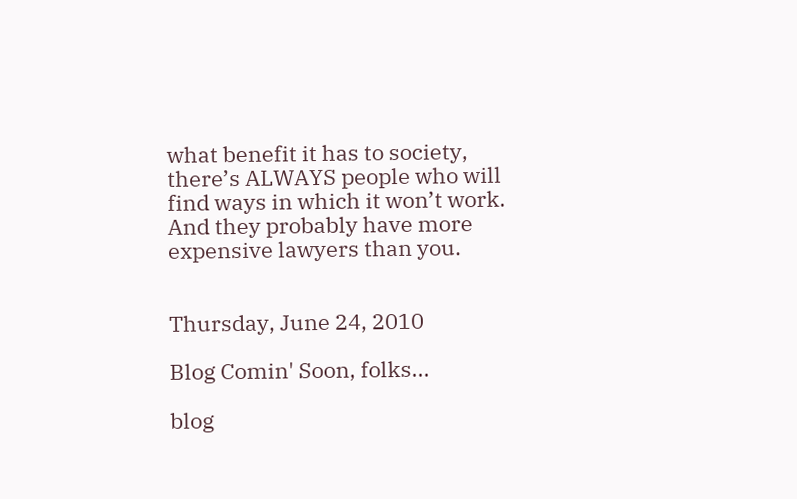what benefit it has to society, there’s ALWAYS people who will find ways in which it won’t work. And they probably have more expensive lawyers than you.


Thursday, June 24, 2010

Blog Comin' Soon, folks...

blog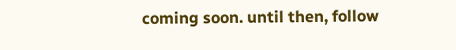coming soon. until then, follow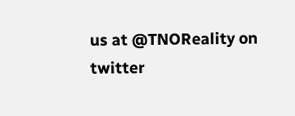us at @TNOReality on twitter